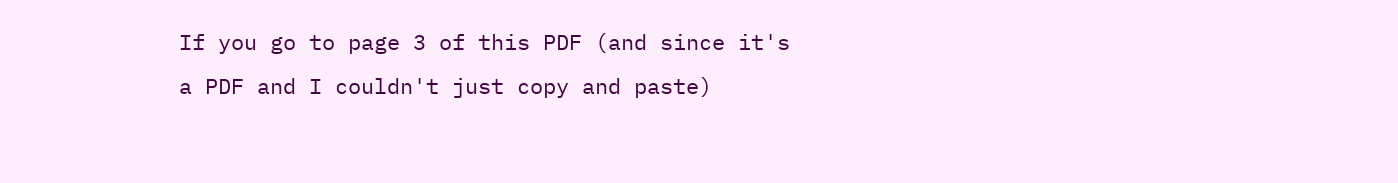If you go to page 3 of this PDF (and since it's a PDF and I couldn't just copy and paste)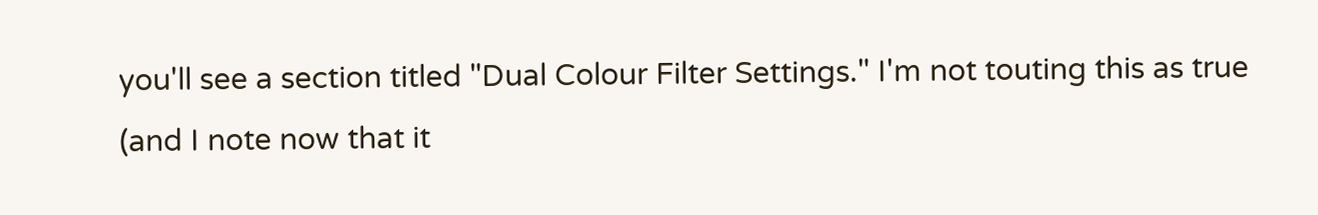you'll see a section titled "Dual Colour Filter Settings." I'm not touting this as true (and I note now that it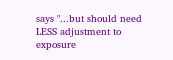says "...but should need LESS adjustment to exposure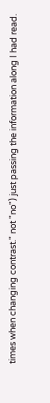times when changing contrast." not "no") just passing the information along I had read.